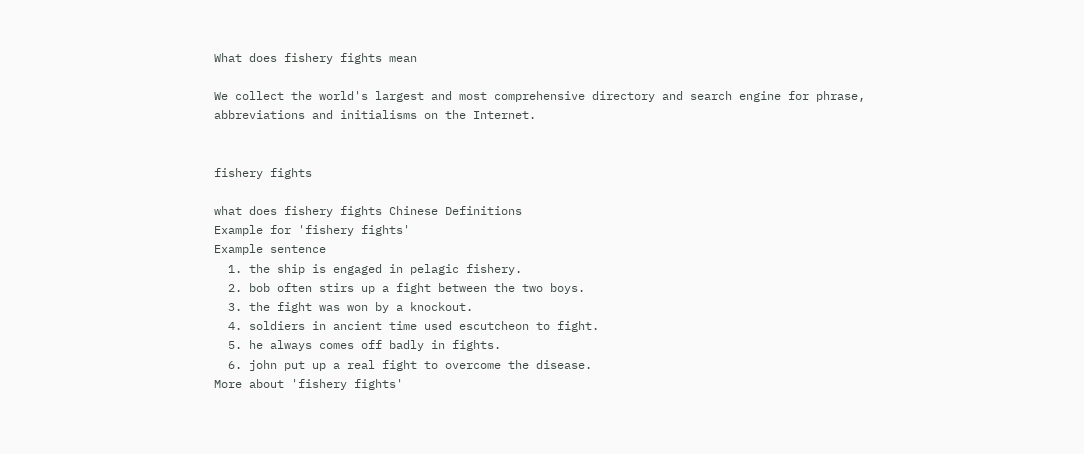What does fishery fights mean

We collect the world's largest and most comprehensive directory and search engine for phrase, abbreviations and initialisms on the Internet.


fishery fights

what does fishery fights Chinese Definitions
Example for 'fishery fights'
Example sentence
  1. the ship is engaged in pelagic fishery.
  2. bob often stirs up a fight between the two boys.
  3. the fight was won by a knockout.
  4. soldiers in ancient time used escutcheon to fight.
  5. he always comes off badly in fights.
  6. john put up a real fight to overcome the disease.
More about 'fishery fights'